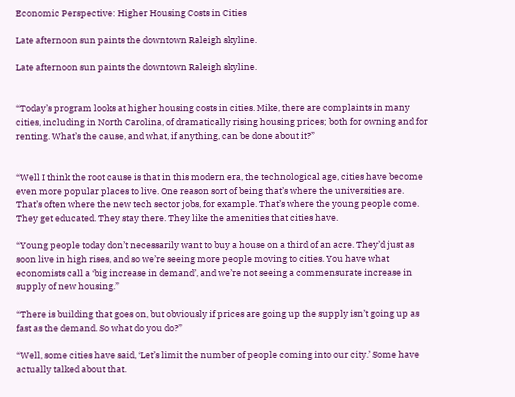Economic Perspective: Higher Housing Costs in Cities

Late afternoon sun paints the downtown Raleigh skyline.

Late afternoon sun paints the downtown Raleigh skyline.


“Today’s program looks at higher housing costs in cities. Mike, there are complaints in many cities, including in North Carolina, of dramatically rising housing prices; both for owning and for renting. What’s the cause, and what, if anything, can be done about it?”


“Well I think the root cause is that in this modern era, the technological age, cities have become even more popular places to live. One reason sort of being that’s where the universities are. That’s often where the new tech sector jobs, for example. That’s where the young people come. They get educated. They stay there. They like the amenities that cities have.

“Young people today don’t necessarily want to buy a house on a third of an acre. They’d just as soon live in high rises, and so we’re seeing more people moving to cities. You have what economists call a ‘big increase in demand’, and we’re not seeing a commensurate increase in supply of new housing.”

“There is building that goes on, but obviously if prices are going up the supply isn’t going up as fast as the demand. So what do you do?”

“Well, some cities have said, ‘Let’s limit the number of people coming into our city.’ Some have actually talked about that.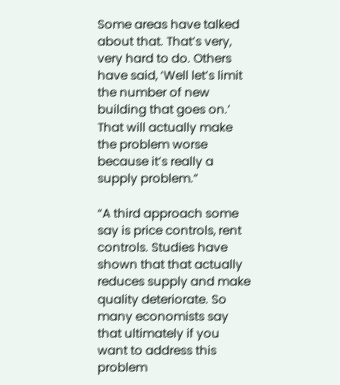Some areas have talked about that. That’s very, very hard to do. Others have said, ‘Well let’s limit the number of new building that goes on.’ That will actually make the problem worse because it’s really a supply problem.”

“A third approach some say is price controls, rent controls. Studies have shown that that actually reduces supply and make quality deteriorate. So many economists say that ultimately if you want to address this problem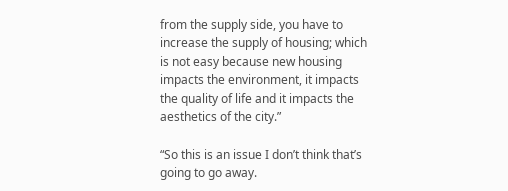from the supply side, you have to increase the supply of housing; which is not easy because new housing impacts the environment, it impacts the quality of life and it impacts the aesthetics of the city.”

“So this is an issue I don’t think that’s going to go away.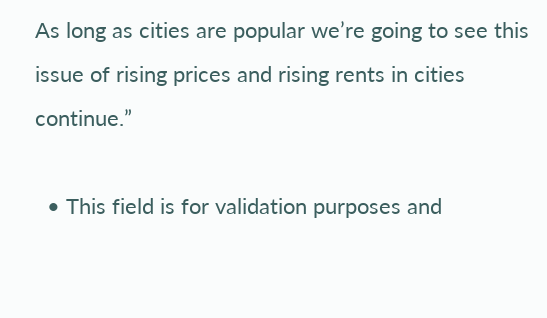As long as cities are popular we’re going to see this issue of rising prices and rising rents in cities continue.”

  • This field is for validation purposes and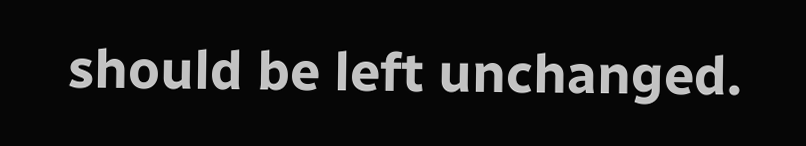should be left unchanged.